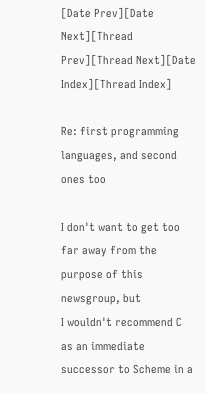[Date Prev][Date Next][Thread Prev][Thread Next][Date Index][Thread Index]

Re: first programming languages, and second ones too

I don't want to get too far away from the purpose of this newsgroup, but
I wouldn't recommend C as an immediate successor to Scheme in a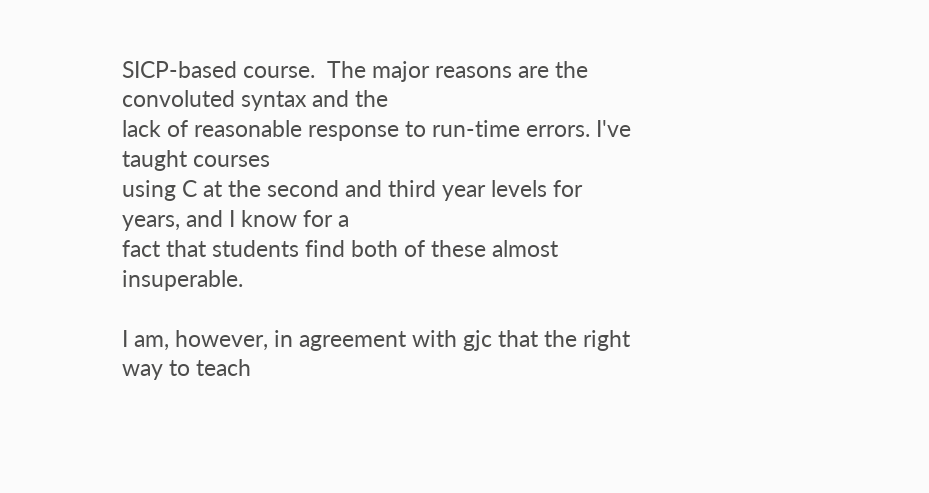SICP-based course.  The major reasons are the convoluted syntax and the
lack of reasonable response to run-time errors. I've taught courses
using C at the second and third year levels for years, and I know for a
fact that students find both of these almost insuperable.

I am, however, in agreement with gjc that the right way to teach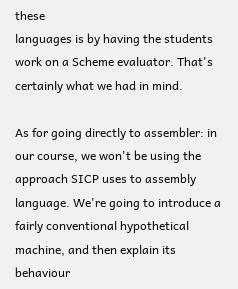these
languages is by having the students work on a Scheme evaluator. That's
certainly what we had in mind.

As for going directly to assembler: in our course, we won't be using the
approach SICP uses to assembly language. We're going to introduce a
fairly conventional hypothetical machine, and then explain its behaviour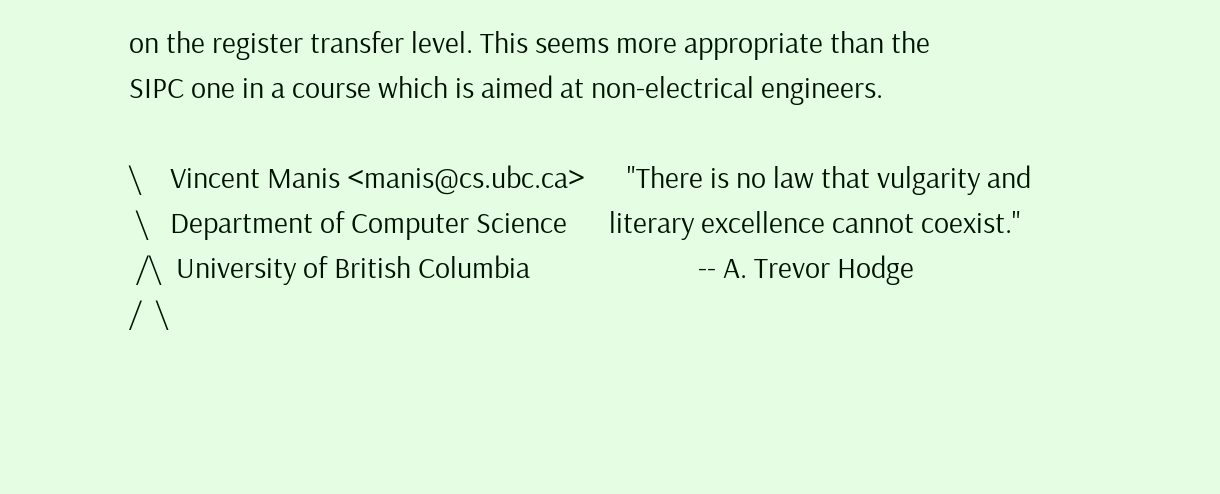on the register transfer level. This seems more appropriate than the
SIPC one in a course which is aimed at non-electrical engineers.

\    Vincent Manis <manis@cs.ubc.ca>      "There is no law that vulgarity and
 \   Department of Computer Science      literary excellence cannot coexist."
 /\  University of British Columbia                        -- A. Trevor Hodge
/  \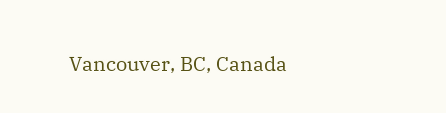Vancouver, BC, Canada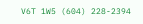V6T 1W5 (604) 228-2394